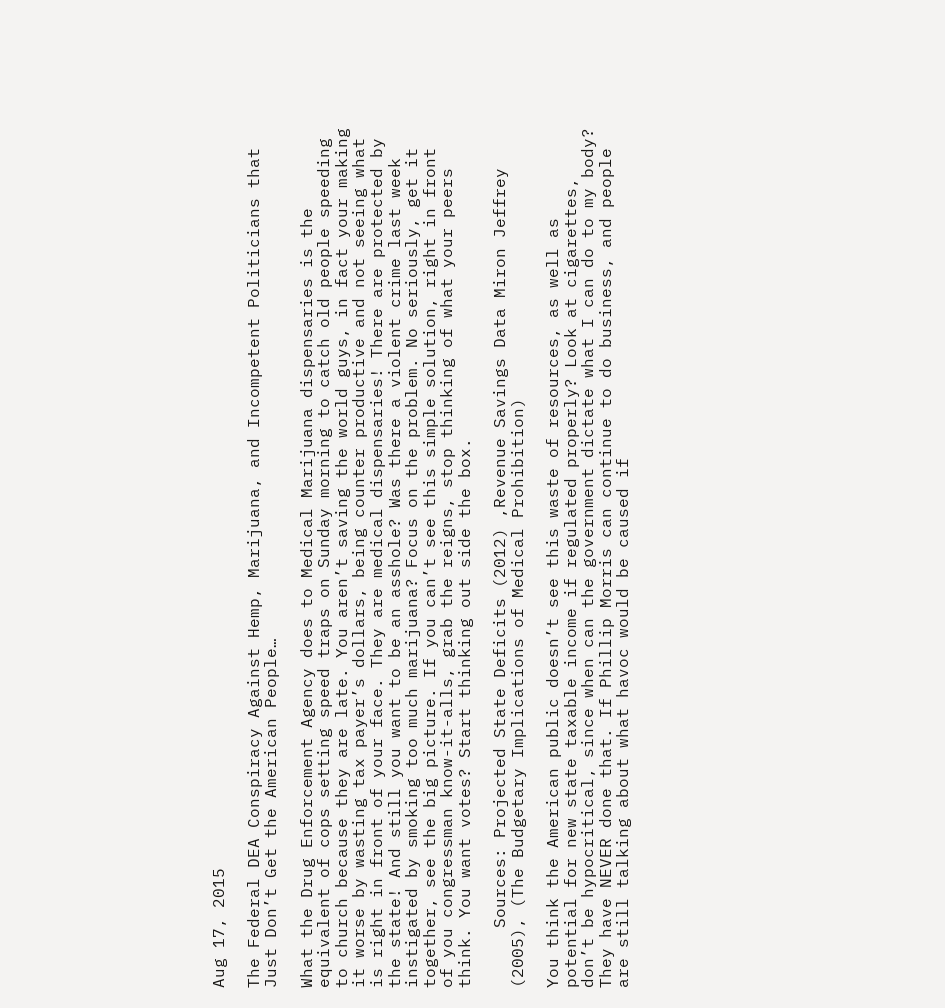Aug 17, 2015

The Federal DEA Conspiracy Against Hemp, Marijuana, and Incompetent Politicians that Just Don’t Get the American People…

What the Drug Enforcement Agency does to Medical Marijuana dispensaries is the equivalent of cops setting speed traps on Sunday morning to catch old people speeding to church because they are late. You aren’t saving the world guys, in fact your making it worse by wasting tax payer’s dollars, being counter productive and not seeing what is right in front of your face. They are medical dispensaries! There are protected by the state! And still you want to be an asshole? Was there a violent crime last week instigated by smoking too much marijuana? Focus on the problem. No seriously, get it together, see the big picture. If you can’t see this simple solution, right in front of you congressman know-it-alls, grab the reigns, stop thinking of what your peers think. You want votes? Start thinking out side the box.

      Sources: Projected State Deficits (2012) ,Revenue Savings Data Miron Jeffrey (2005), (The Budgetary Implications of Medical Prohibition)

You think the American public doesn’t see this waste of resources, as well as potential for new state taxable income if regulated properly? Look at cigarettes, don’t be hypocritical, since when can the government dictate what I can do to my body? They have NEVER done that. If Phillip Morris can continue to do business, and people are still talking about what havoc would be caused if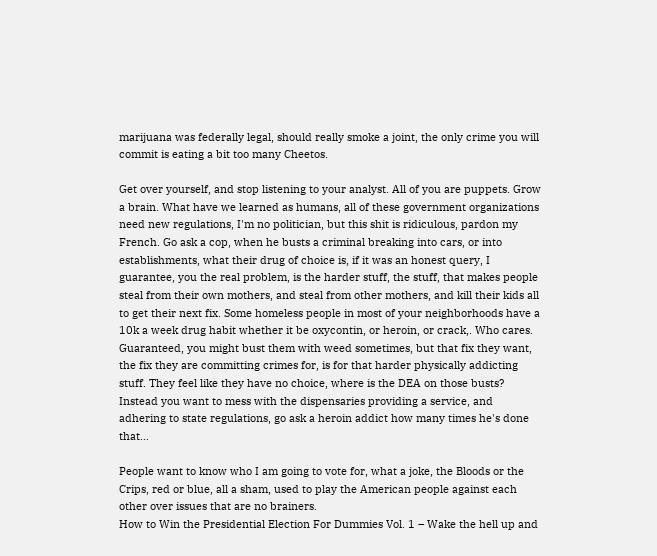marijuana was federally legal, should really smoke a joint, the only crime you will commit is eating a bit too many Cheetos.

Get over yourself, and stop listening to your analyst. All of you are puppets. Grow a brain. What have we learned as humans, all of these government organizations need new regulations, I'm no politician, but this shit is ridiculous, pardon my French. Go ask a cop, when he busts a criminal breaking into cars, or into establishments, what their drug of choice is, if it was an honest query, I guarantee, you the real problem, is the harder stuff, the stuff, that makes people steal from their own mothers, and steal from other mothers, and kill their kids all to get their next fix. Some homeless people in most of your neighborhoods have a 10k a week drug habit whether it be oxycontin, or heroin, or crack,. Who cares. Guaranteed, you might bust them with weed sometimes, but that fix they want, the fix they are committing crimes for, is for that harder physically addicting stuff. They feel like they have no choice, where is the DEA on those busts? Instead you want to mess with the dispensaries providing a service, and adhering to state regulations, go ask a heroin addict how many times he's done that…

People want to know who I am going to vote for, what a joke, the Bloods or the Crips, red or blue, all a sham, used to play the American people against each other over issues that are no brainers.
How to Win the Presidential Election For Dummies Vol. 1 – Wake the hell up and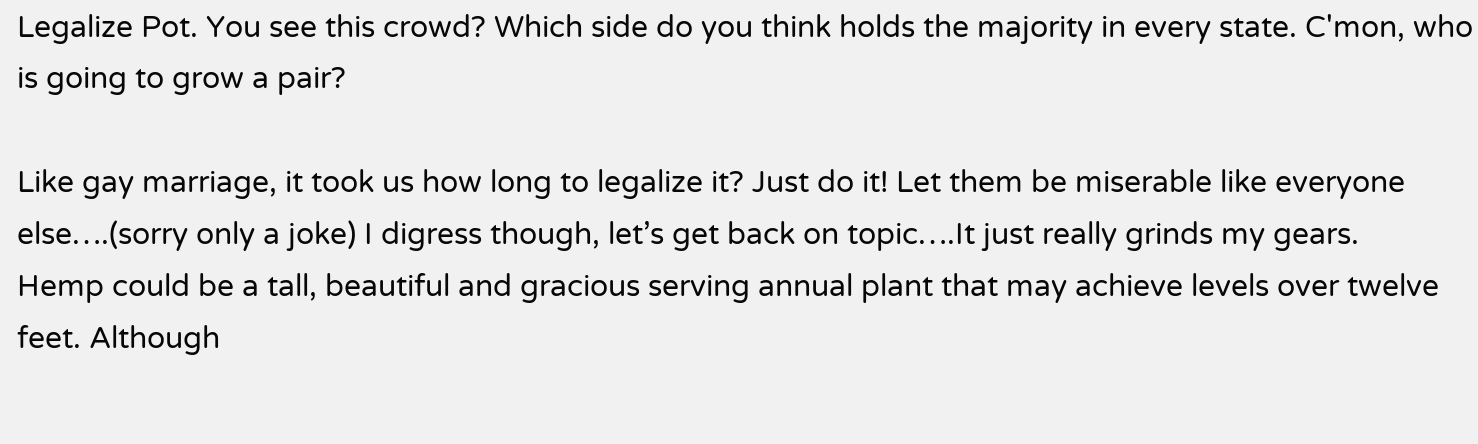Legalize Pot. You see this crowd? Which side do you think holds the majority in every state. C'mon, who is going to grow a pair?

Like gay marriage, it took us how long to legalize it? Just do it! Let them be miserable like everyone else….(sorry only a joke) I digress though, let’s get back on topic….It just really grinds my gears.
Hemp could be a tall, beautiful and gracious serving annual plant that may achieve levels over twelve feet. Although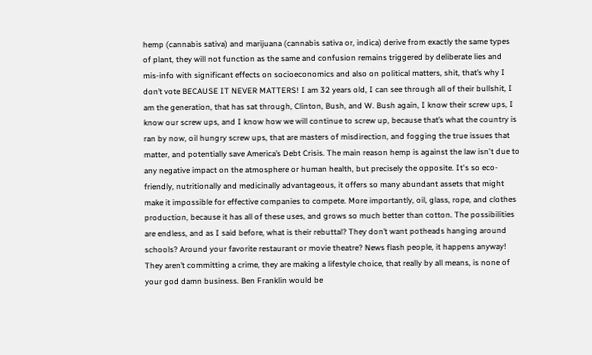hemp (cannabis sativa) and marijuana (cannabis sativa or, indica) derive from exactly the same types of plant, they will not function as the same and confusion remains triggered by deliberate lies and mis-info with significant effects on socioeconomics and also on political matters, shit, that’s why I don’t vote BECAUSE IT NEVER MATTERS! I am 32 years old, I can see through all of their bullshit, I am the generation, that has sat through, Clinton, Bush, and W. Bush again, I know their screw ups, I know our screw ups, and I know how we will continue to screw up, because that’s what the country is ran by now, oil hungry screw ups, that are masters of misdirection, and fogging the true issues that matter, and potentially save America’s Debt Crisis. The main reason hemp is against the law isn't due to any negative impact on the atmosphere or human health, but precisely the opposite. It's so eco-friendly, nutritionally and medicinally advantageous, it offers so many abundant assets that might make it impossible for effective companies to compete. More importantly, oil, glass, rope, and clothes production, because it has all of these uses, and grows so much better than cotton. The possibilities are endless, and as I said before, what is their rebuttal? They don’t want potheads hanging around schools? Around your favorite restaurant or movie theatre? News flash people, it happens anyway! They aren’t committing a crime, they are making a lifestyle choice, that really by all means, is none of your god damn business. Ben Franklin would be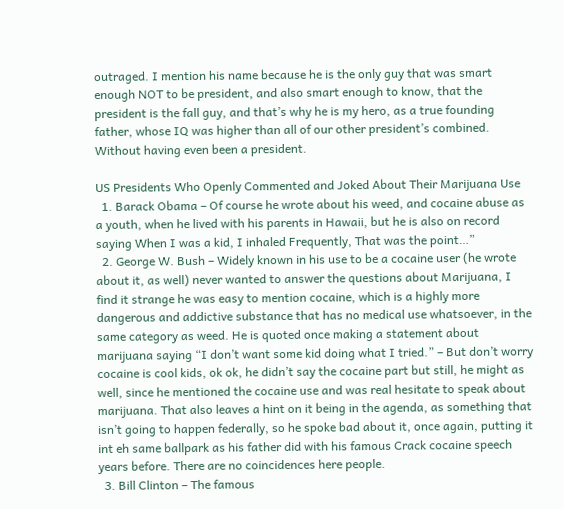outraged. I mention his name because he is the only guy that was smart enough NOT to be president, and also smart enough to know, that the president is the fall guy, and that’s why he is my hero, as a true founding father, whose IQ was higher than all of our other president’s combined. Without having even been a president.

US Presidents Who Openly Commented and Joked About Their Marijuana Use
  1. Barack Obama – Of course he wrote about his weed, and cocaine abuse as a youth, when he lived with his parents in Hawaii, but he is also on record saying When I was a kid, I inhaled Frequently, That was the point…”
  2. George W. Bush – Widely known in his use to be a cocaine user (he wrote about it, as well) never wanted to answer the questions about Marijuana, I find it strange he was easy to mention cocaine, which is a highly more dangerous and addictive substance that has no medical use whatsoever, in the same category as weed. He is quoted once making a statement about marijuana saying “I don’t want some kid doing what I tried.” – But don’t worry cocaine is cool kids, ok ok, he didn’t say the cocaine part but still, he might as well, since he mentioned the cocaine use and was real hesitate to speak about marijuana. That also leaves a hint on it being in the agenda, as something that isn’t going to happen federally, so he spoke bad about it, once again, putting it int eh same ballpark as his father did with his famous Crack cocaine speech years before. There are no coincidences here people.
  3. Bill Clinton – The famous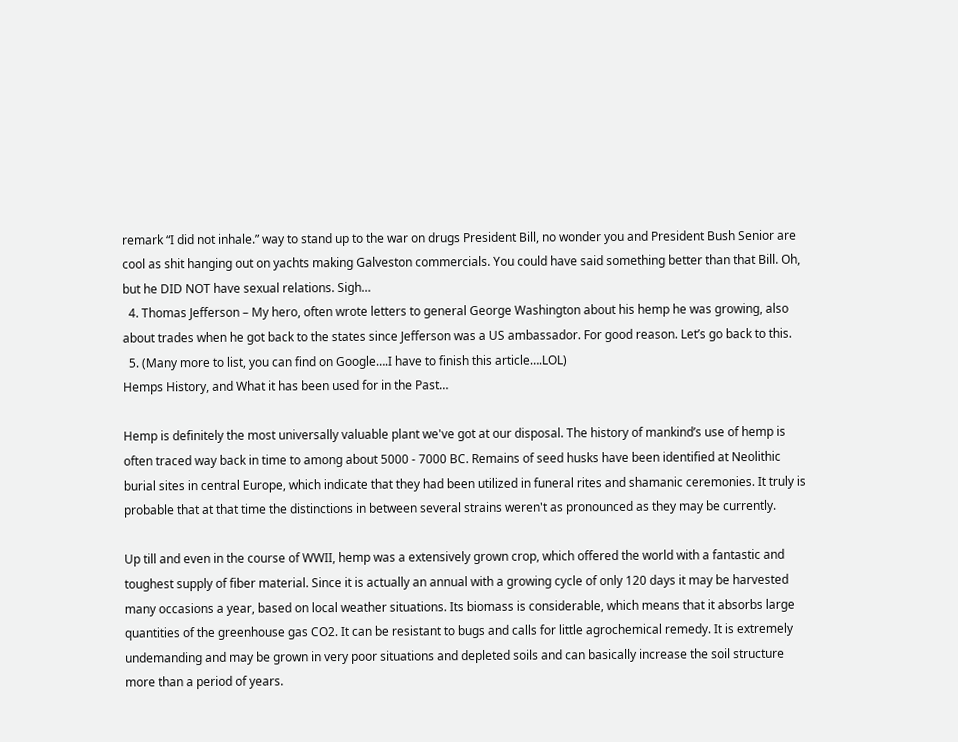remark “I did not inhale.” way to stand up to the war on drugs President Bill, no wonder you and President Bush Senior are cool as shit hanging out on yachts making Galveston commercials. You could have said something better than that Bill. Oh, but he DID NOT have sexual relations. Sigh…
  4. Thomas Jefferson – My hero, often wrote letters to general George Washington about his hemp he was growing, also about trades when he got back to the states since Jefferson was a US ambassador. For good reason. Let’s go back to this.
  5. (Many more to list, you can find on Google….I have to finish this article….LOL)
Hemps History, and What it has been used for in the Past…

Hemp is definitely the most universally valuable plant we've got at our disposal. The history of mankind’s use of hemp is often traced way back in time to among about 5000 - 7000 BC. Remains of seed husks have been identified at Neolithic burial sites in central Europe, which indicate that they had been utilized in funeral rites and shamanic ceremonies. It truly is probable that at that time the distinctions in between several strains weren't as pronounced as they may be currently.

Up till and even in the course of WWII, hemp was a extensively grown crop, which offered the world with a fantastic and toughest supply of fiber material. Since it is actually an annual with a growing cycle of only 120 days it may be harvested many occasions a year, based on local weather situations. Its biomass is considerable, which means that it absorbs large quantities of the greenhouse gas CO2. It can be resistant to bugs and calls for little agrochemical remedy. It is extremely undemanding and may be grown in very poor situations and depleted soils and can basically increase the soil structure more than a period of years.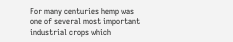For many centuries hemp was one of several most important industrial crops which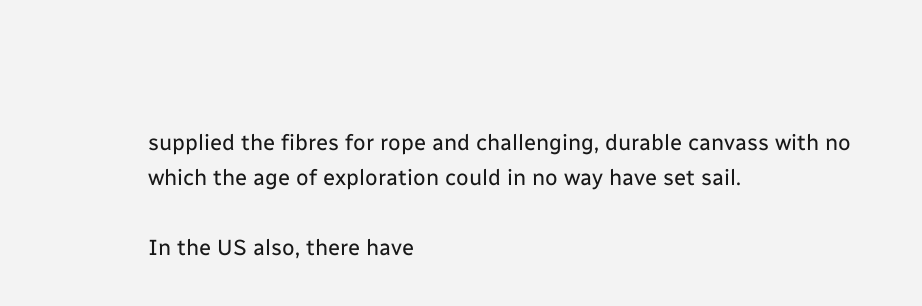supplied the fibres for rope and challenging, durable canvass with no which the age of exploration could in no way have set sail.

In the US also, there have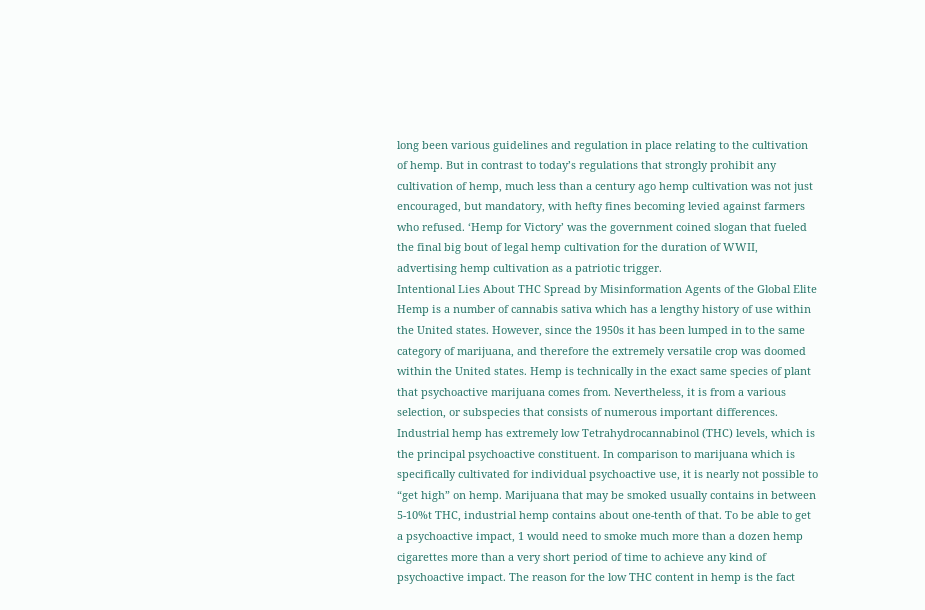long been various guidelines and regulation in place relating to the cultivation of hemp. But in contrast to today’s regulations that strongly prohibit any cultivation of hemp, much less than a century ago hemp cultivation was not just encouraged, but mandatory, with hefty fines becoming levied against farmers who refused. ‘Hemp for Victory’ was the government coined slogan that fueled the final big bout of legal hemp cultivation for the duration of WWII, advertising hemp cultivation as a patriotic trigger.
Intentional Lies About THC Spread by Misinformation Agents of the Global Elite
Hemp is a number of cannabis sativa which has a lengthy history of use within the United states. However, since the 1950s it has been lumped in to the same category of marijuana, and therefore the extremely versatile crop was doomed within the United states. Hemp is technically in the exact same species of plant that psychoactive marijuana comes from. Nevertheless, it is from a various selection, or subspecies that consists of numerous important differences.
Industrial hemp has extremely low Tetrahydrocannabinol (THC) levels, which is the principal psychoactive constituent. In comparison to marijuana which is specifically cultivated for individual psychoactive use, it is nearly not possible to “get high” on hemp. Marijuana that may be smoked usually contains in between 5-10%t THC, industrial hemp contains about one-tenth of that. To be able to get a psychoactive impact, 1 would need to smoke much more than a dozen hemp cigarettes more than a very short period of time to achieve any kind of psychoactive impact. The reason for the low THC content in hemp is the fact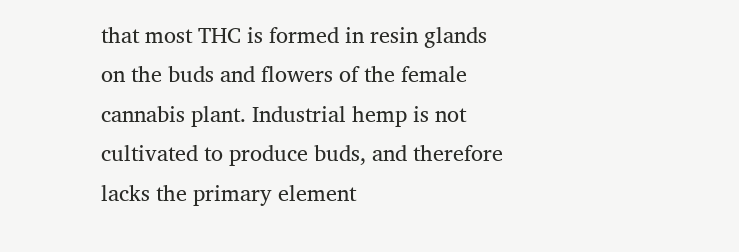that most THC is formed in resin glands on the buds and flowers of the female cannabis plant. Industrial hemp is not cultivated to produce buds, and therefore lacks the primary element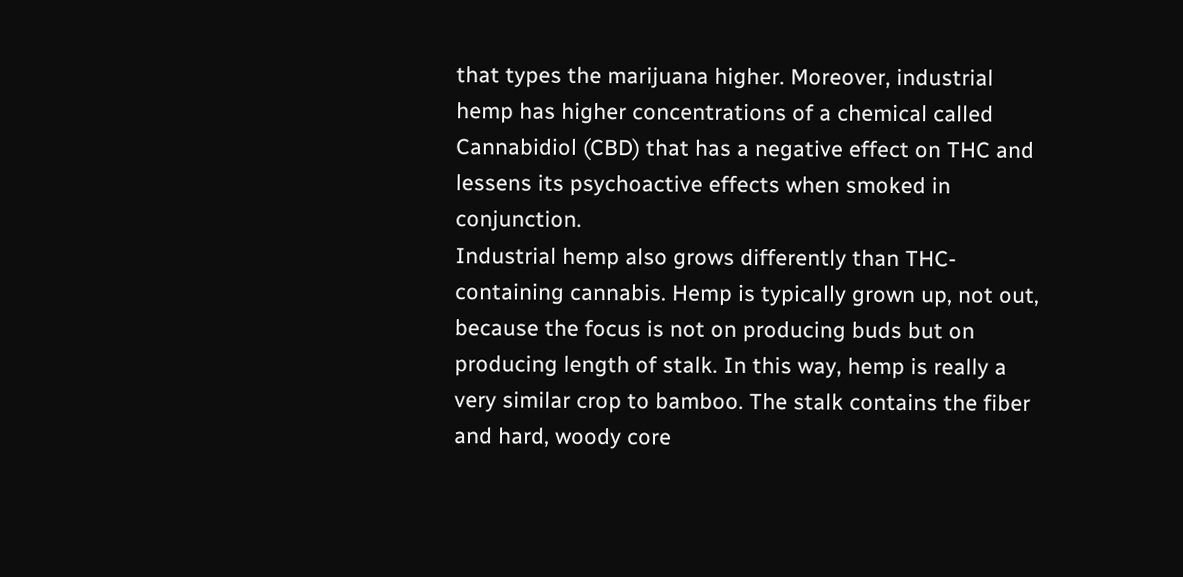that types the marijuana higher. Moreover, industrial hemp has higher concentrations of a chemical called Cannabidiol (CBD) that has a negative effect on THC and lessens its psychoactive effects when smoked in conjunction.
Industrial hemp also grows differently than THC-containing cannabis. Hemp is typically grown up, not out, because the focus is not on producing buds but on producing length of stalk. In this way, hemp is really a very similar crop to bamboo. The stalk contains the fiber and hard, woody core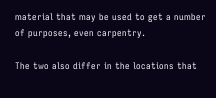material that may be used to get a number of purposes, even carpentry.

The two also differ in the locations that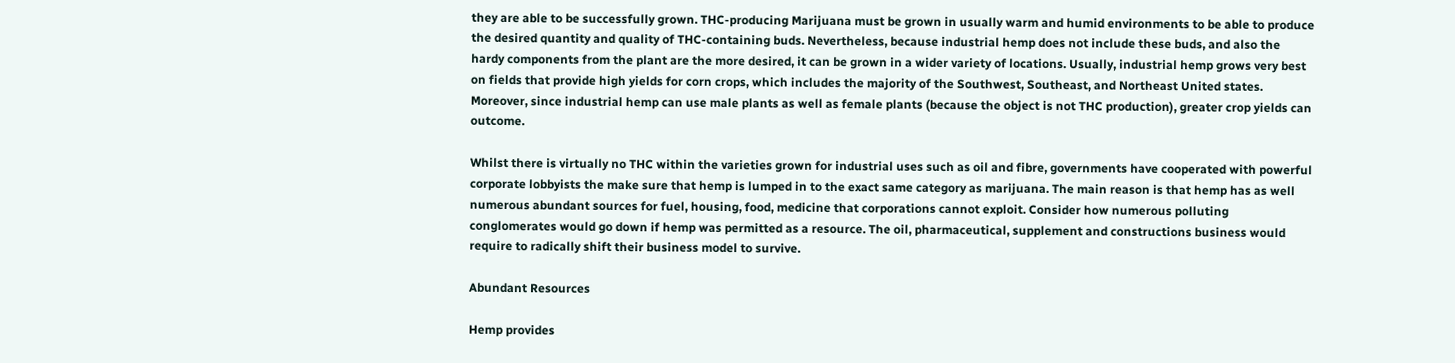they are able to be successfully grown. THC-producing Marijuana must be grown in usually warm and humid environments to be able to produce the desired quantity and quality of THC-containing buds. Nevertheless, because industrial hemp does not include these buds, and also the hardy components from the plant are the more desired, it can be grown in a wider variety of locations. Usually, industrial hemp grows very best on fields that provide high yields for corn crops, which includes the majority of the Southwest, Southeast, and Northeast United states. Moreover, since industrial hemp can use male plants as well as female plants (because the object is not THC production), greater crop yields can outcome.

Whilst there is virtually no THC within the varieties grown for industrial uses such as oil and fibre, governments have cooperated with powerful corporate lobbyists the make sure that hemp is lumped in to the exact same category as marijuana. The main reason is that hemp has as well numerous abundant sources for fuel, housing, food, medicine that corporations cannot exploit. Consider how numerous polluting conglomerates would go down if hemp was permitted as a resource. The oil, pharmaceutical, supplement and constructions business would require to radically shift their business model to survive.

Abundant Resources

Hemp provides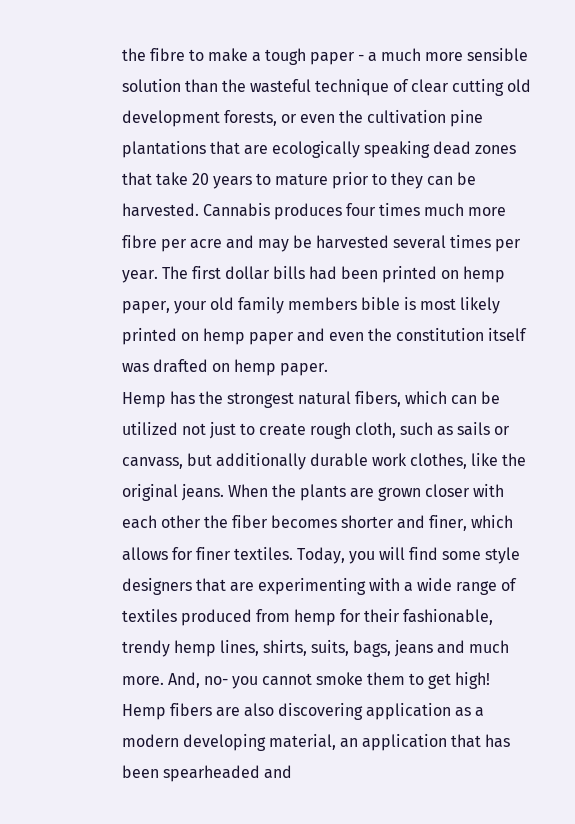the fibre to make a tough paper - a much more sensible solution than the wasteful technique of clear cutting old development forests, or even the cultivation pine plantations that are ecologically speaking dead zones that take 20 years to mature prior to they can be harvested. Cannabis produces four times much more fibre per acre and may be harvested several times per year. The first dollar bills had been printed on hemp paper, your old family members bible is most likely printed on hemp paper and even the constitution itself was drafted on hemp paper.
Hemp has the strongest natural fibers, which can be utilized not just to create rough cloth, such as sails or canvass, but additionally durable work clothes, like the original jeans. When the plants are grown closer with each other the fiber becomes shorter and finer, which allows for finer textiles. Today, you will find some style designers that are experimenting with a wide range of textiles produced from hemp for their fashionable, trendy hemp lines, shirts, suits, bags, jeans and much more. And, no- you cannot smoke them to get high!
Hemp fibers are also discovering application as a modern developing material, an application that has been spearheaded and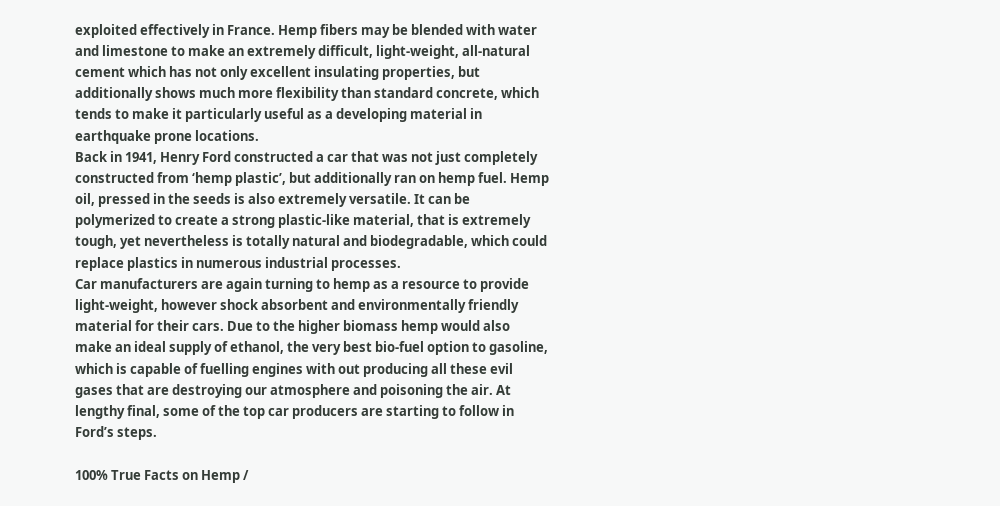exploited effectively in France. Hemp fibers may be blended with water and limestone to make an extremely difficult, light-weight, all-natural cement which has not only excellent insulating properties, but additionally shows much more flexibility than standard concrete, which tends to make it particularly useful as a developing material in earthquake prone locations.
Back in 1941, Henry Ford constructed a car that was not just completely constructed from ‘hemp plastic’, but additionally ran on hemp fuel. Hemp oil, pressed in the seeds is also extremely versatile. It can be polymerized to create a strong plastic-like material, that is extremely tough, yet nevertheless is totally natural and biodegradable, which could replace plastics in numerous industrial processes.
Car manufacturers are again turning to hemp as a resource to provide light-weight, however shock absorbent and environmentally friendly material for their cars. Due to the higher biomass hemp would also make an ideal supply of ethanol, the very best bio-fuel option to gasoline, which is capable of fuelling engines with out producing all these evil gases that are destroying our atmosphere and poisoning the air. At lengthy final, some of the top car producers are starting to follow in Ford’s steps.

100% True Facts on Hemp /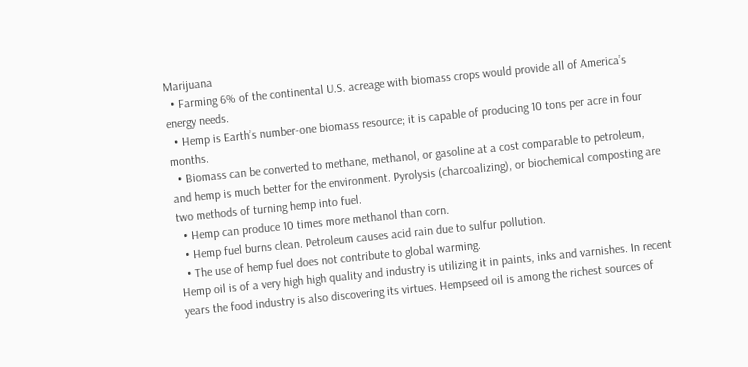Marijuana
  • Farming 6% of the continental U.S. acreage with biomass crops would provide all of America’s energy needs.
  • Hemp is Earth’s number-one biomass resource; it is capable of producing 10 tons per acre in four months.
  • Biomass can be converted to methane, methanol, or gasoline at a cost comparable to petroleum, and hemp is much better for the environment. Pyrolysis (charcoalizing), or biochemical composting are two methods of turning hemp into fuel.
  • Hemp can produce 10 times more methanol than corn.
  • Hemp fuel burns clean. Petroleum causes acid rain due to sulfur pollution.
  • The use of hemp fuel does not contribute to global warming.
Hemp oil is of a very high high quality and industry is utilizing it in paints, inks and varnishes. In recent years the food industry is also discovering its virtues. Hempseed oil is among the richest sources of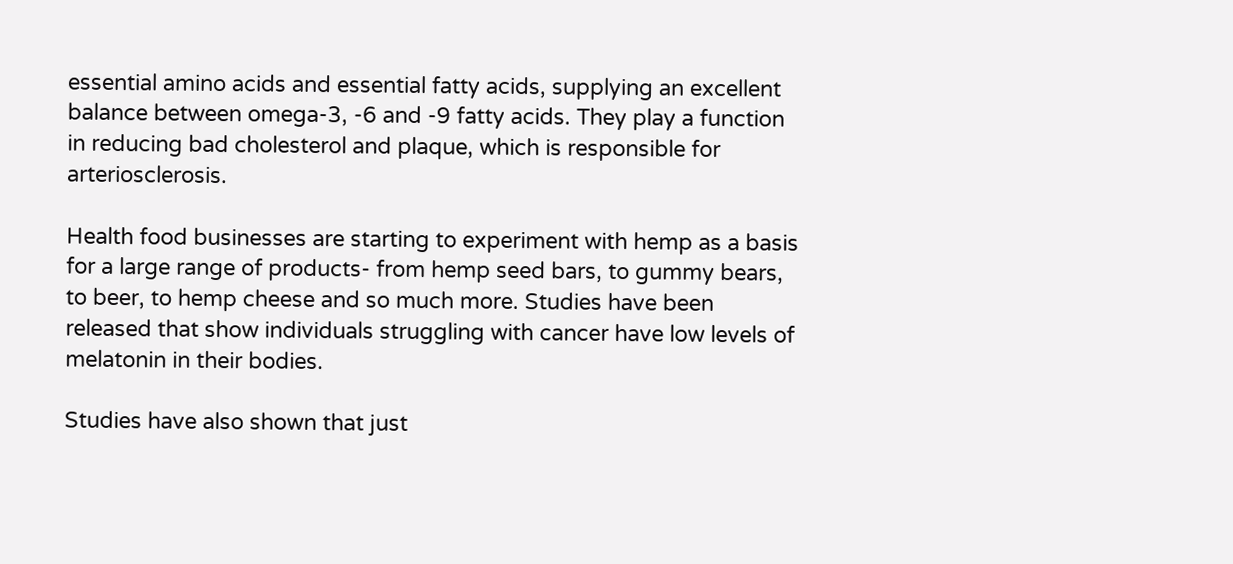essential amino acids and essential fatty acids, supplying an excellent balance between omega-3, -6 and -9 fatty acids. They play a function in reducing bad cholesterol and plaque, which is responsible for arteriosclerosis.

Health food businesses are starting to experiment with hemp as a basis for a large range of products- from hemp seed bars, to gummy bears, to beer, to hemp cheese and so much more. Studies have been released that show individuals struggling with cancer have low levels of melatonin in their bodies.

Studies have also shown that just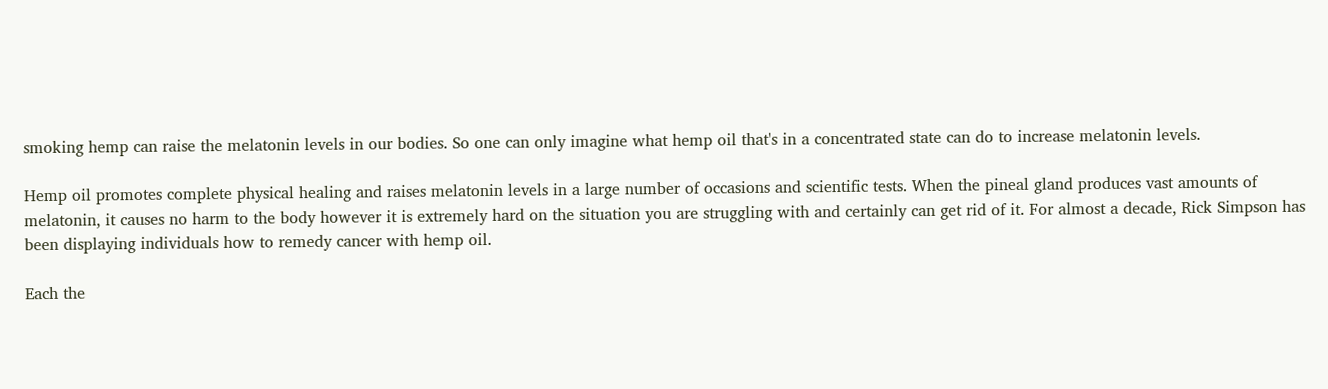smoking hemp can raise the melatonin levels in our bodies. So one can only imagine what hemp oil that's in a concentrated state can do to increase melatonin levels.

Hemp oil promotes complete physical healing and raises melatonin levels in a large number of occasions and scientific tests. When the pineal gland produces vast amounts of melatonin, it causes no harm to the body however it is extremely hard on the situation you are struggling with and certainly can get rid of it. For almost a decade, Rick Simpson has been displaying individuals how to remedy cancer with hemp oil.

Each the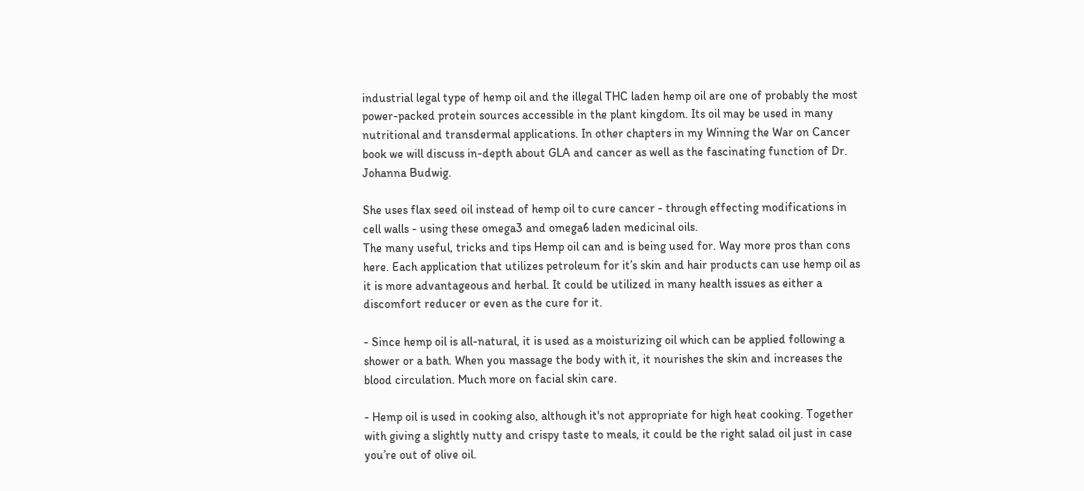industrial legal type of hemp oil and the illegal THC laden hemp oil are one of probably the most power-packed protein sources accessible in the plant kingdom. Its oil may be used in many nutritional and transdermal applications. In other chapters in my Winning the War on Cancer book we will discuss in-depth about GLA and cancer as well as the fascinating function of Dr. Johanna Budwig.

She uses flax seed oil instead of hemp oil to cure cancer - through effecting modifications in cell walls - using these omega3 and omega6 laden medicinal oils.
The many useful, tricks and tips Hemp oil can and is being used for. Way more pros than cons here. Each application that utilizes petroleum for it’s skin and hair products can use hemp oil as it is more advantageous and herbal. It could be utilized in many health issues as either a discomfort reducer or even as the cure for it.

- Since hemp oil is all-natural, it is used as a moisturizing oil which can be applied following a shower or a bath. When you massage the body with it, it nourishes the skin and increases the blood circulation. Much more on facial skin care.

- Hemp oil is used in cooking also, although it's not appropriate for high heat cooking. Together with giving a slightly nutty and crispy taste to meals, it could be the right salad oil just in case you’re out of olive oil.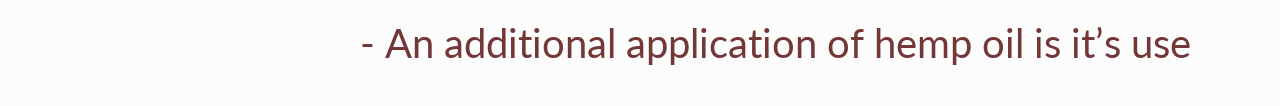- An additional application of hemp oil is it’s use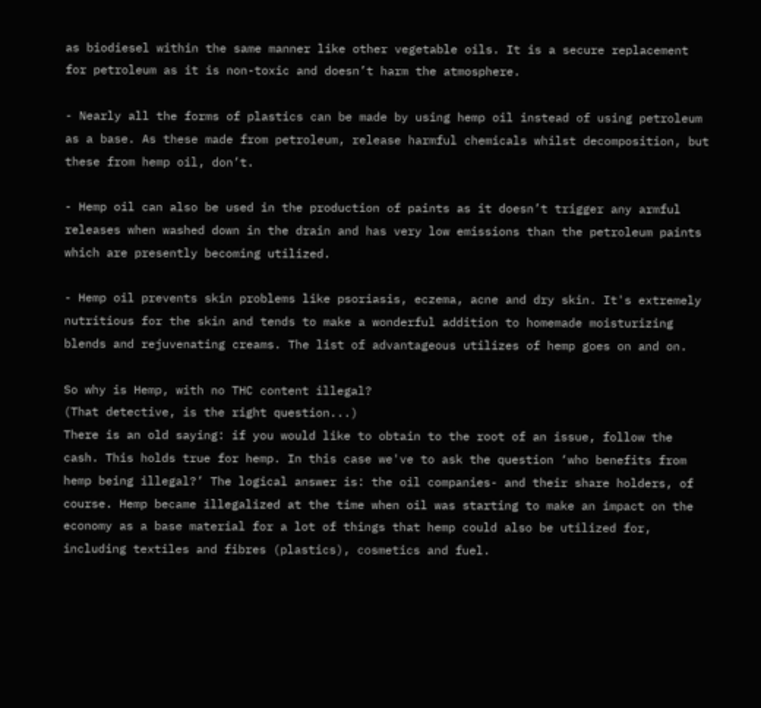as biodiesel within the same manner like other vegetable oils. It is a secure replacement for petroleum as it is non-toxic and doesn’t harm the atmosphere.

- Nearly all the forms of plastics can be made by using hemp oil instead of using petroleum as a base. As these made from petroleum, release harmful chemicals whilst decomposition, but these from hemp oil, don’t.

- Hemp oil can also be used in the production of paints as it doesn’t trigger any armful releases when washed down in the drain and has very low emissions than the petroleum paints which are presently becoming utilized.

- Hemp oil prevents skin problems like psoriasis, eczema, acne and dry skin. It's extremely nutritious for the skin and tends to make a wonderful addition to homemade moisturizing blends and rejuvenating creams. The list of advantageous utilizes of hemp goes on and on.

So why is Hemp, with no THC content illegal?
(That detective, is the right question...)
There is an old saying: if you would like to obtain to the root of an issue, follow the cash. This holds true for hemp. In this case we've to ask the question ‘who benefits from hemp being illegal?’ The logical answer is: the oil companies- and their share holders, of course. Hemp became illegalized at the time when oil was starting to make an impact on the economy as a base material for a lot of things that hemp could also be utilized for, including textiles and fibres (plastics), cosmetics and fuel.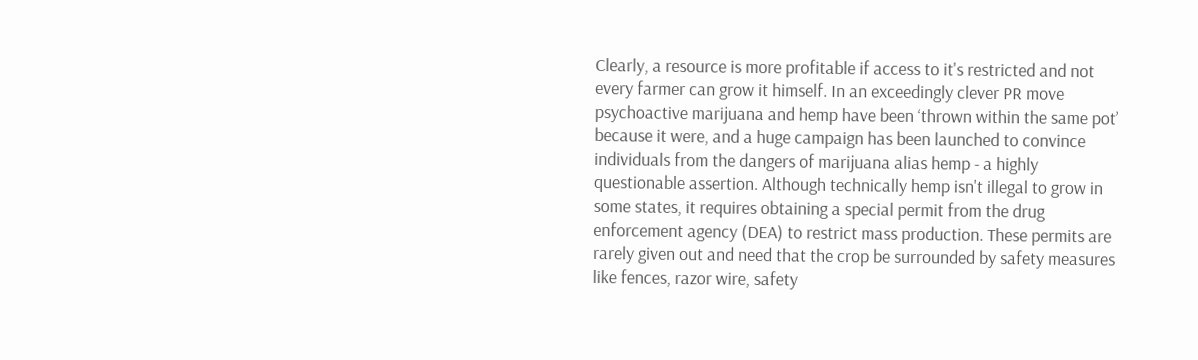Clearly, a resource is more profitable if access to it's restricted and not every farmer can grow it himself. In an exceedingly clever PR move psychoactive marijuana and hemp have been ‘thrown within the same pot’ because it were, and a huge campaign has been launched to convince individuals from the dangers of marijuana alias hemp - a highly questionable assertion. Although technically hemp isn't illegal to grow in some states, it requires obtaining a special permit from the drug enforcement agency (DEA) to restrict mass production. These permits are rarely given out and need that the crop be surrounded by safety measures like fences, razor wire, safety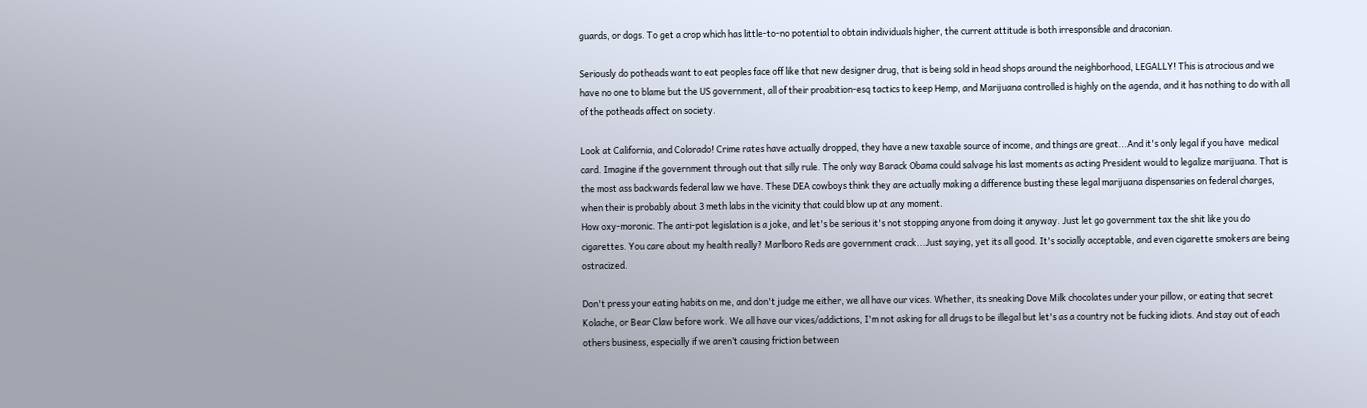guards, or dogs. To get a crop which has little-to-no potential to obtain individuals higher, the current attitude is both irresponsible and draconian.

Seriously do potheads want to eat peoples face off like that new designer drug, that is being sold in head shops around the neighborhood, LEGALLY! This is atrocious and we have no one to blame but the US government, all of their proabition-esq tactics to keep Hemp, and Marijuana controlled is highly on the agenda, and it has nothing to do with all of the potheads affect on society.

Look at California, and Colorado! Crime rates have actually dropped, they have a new taxable source of income, and things are great...And it's only legal if you have  medical card. Imagine if the government through out that silly rule. The only way Barack Obama could salvage his last moments as acting President would to legalize marijuana. That is the most ass backwards federal law we have. These DEA cowboys think they are actually making a difference busting these legal marijuana dispensaries on federal charges, when their is probably about 3 meth labs in the vicinity that could blow up at any moment.
How oxy-moronic. The anti-pot legislation is a joke, and let's be serious it's not stopping anyone from doing it anyway. Just let go government tax the shit like you do cigarettes. You care about my health really? Marlboro Reds are government crack...Just saying, yet its all good. It's socially acceptable, and even cigarette smokers are being ostracized.

Don't press your eating habits on me, and don't judge me either, we all have our vices. Whether, its sneaking Dove Milk chocolates under your pillow, or eating that secret Kolache, or Bear Claw before work. We all have our vices/addictions, I'm not asking for all drugs to be illegal but let's as a country not be fucking idiots. And stay out of each others business, especially if we aren’t causing friction between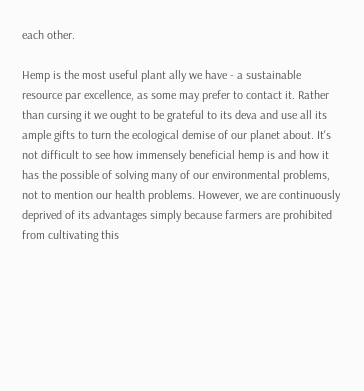each other.

Hemp is the most useful plant ally we have - a sustainable resource par excellence, as some may prefer to contact it. Rather than cursing it we ought to be grateful to its deva and use all its ample gifts to turn the ecological demise of our planet about. It's not difficult to see how immensely beneficial hemp is and how it has the possible of solving many of our environmental problems, not to mention our health problems. However, we are continuously deprived of its advantages simply because farmers are prohibited from cultivating this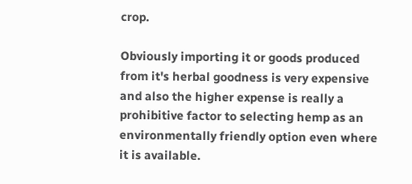crop.

Obviously importing it or goods produced from it's herbal goodness is very expensive and also the higher expense is really a prohibitive factor to selecting hemp as an environmentally friendly option even where it is available.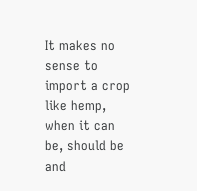It makes no sense to import a crop like hemp, when it can be, should be and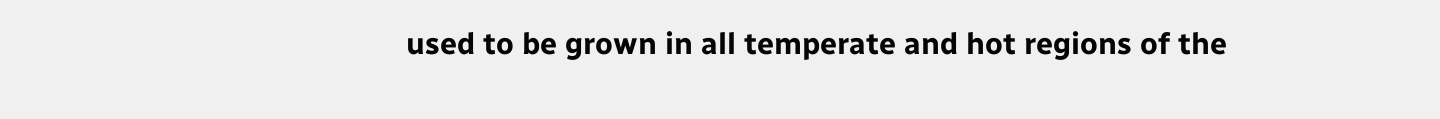used to be grown in all temperate and hot regions of the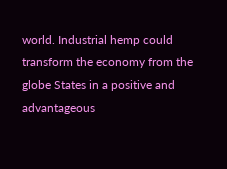world. Industrial hemp could transform the economy from the globe States in a positive and advantageous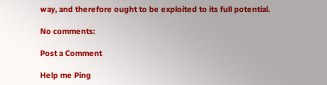way, and therefore ought to be exploited to its full potential.

No comments:

Post a Comment

Help me Ping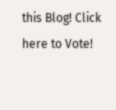this Blog! Click here to Vote!